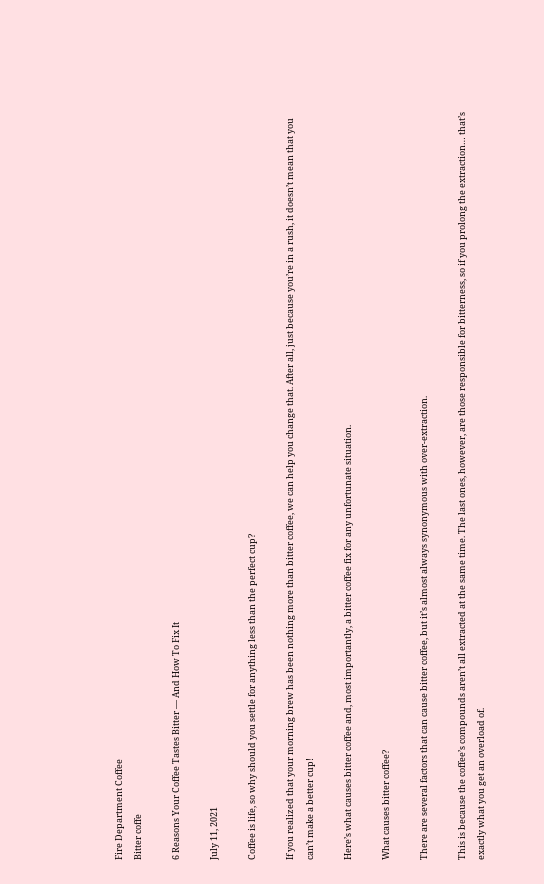Fire Department Coffee
Bitter coffe

6 Reasons Your Coffee Tastes Bitter — And How To Fix It

July 11, 2021

Coffee is life, so why should you settle for anything less than the perfect cup?

If you realized that your morning brew has been nothing more than bitter coffee, we can help you change that. After all, just because you’re in a rush, it doesn’t mean that you can’t make a better cup!

Here’s what causes bitter coffee and, most importantly, a bitter coffee fix for any unfortunate situation.

What causes bitter coffee?

There are several factors that can cause bitter coffee, but it’s almost always synonymous with over-extraction.

This is because the coffee’s compounds aren’t all extracted at the same time. The last ones, however, are those responsible for bitterness, so if you prolong the extraction… that’s exactly what you get an overload of.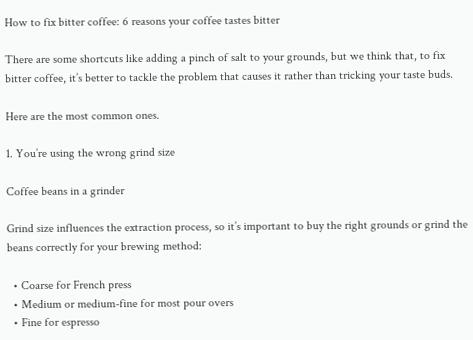How to fix bitter coffee: 6 reasons your coffee tastes bitter

There are some shortcuts like adding a pinch of salt to your grounds, but we think that, to fix bitter coffee, it’s better to tackle the problem that causes it rather than tricking your taste buds.

Here are the most common ones.

1. You’re using the wrong grind size

Coffee beans in a grinder

Grind size influences the extraction process, so it’s important to buy the right grounds or grind the beans correctly for your brewing method:

  • Coarse for French press
  • Medium or medium-fine for most pour overs
  • Fine for espresso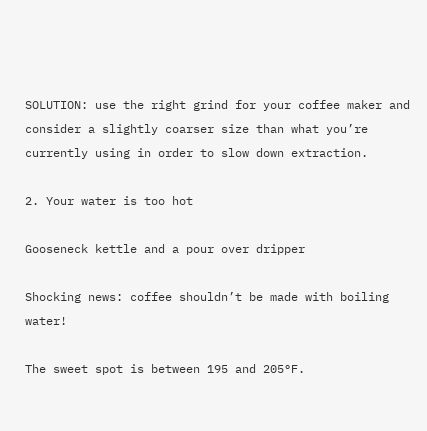SOLUTION: use the right grind for your coffee maker and consider a slightly coarser size than what you’re currently using in order to slow down extraction.

2. Your water is too hot

Gooseneck kettle and a pour over dripper

Shocking news: coffee shouldn’t be made with boiling water!

The sweet spot is between 195 and 205°F.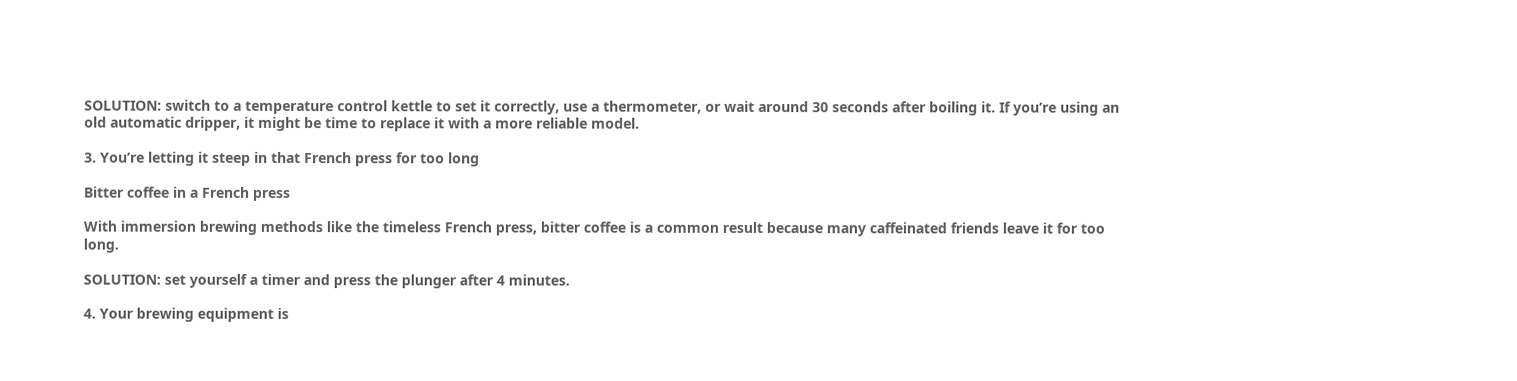SOLUTION: switch to a temperature control kettle to set it correctly, use a thermometer, or wait around 30 seconds after boiling it. If you’re using an old automatic dripper, it might be time to replace it with a more reliable model.

3. You’re letting it steep in that French press for too long

Bitter coffee in a French press

With immersion brewing methods like the timeless French press, bitter coffee is a common result because many caffeinated friends leave it for too long.

SOLUTION: set yourself a timer and press the plunger after 4 minutes.

4. Your brewing equipment is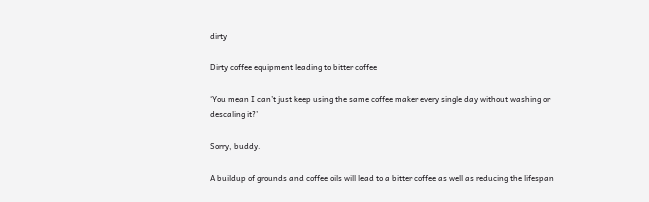dirty

Dirty coffee equipment leading to bitter coffee

‘You mean I can’t just keep using the same coffee maker every single day without washing or descaling it?’

Sorry, buddy.

A buildup of grounds and coffee oils will lead to a bitter coffee as well as reducing the lifespan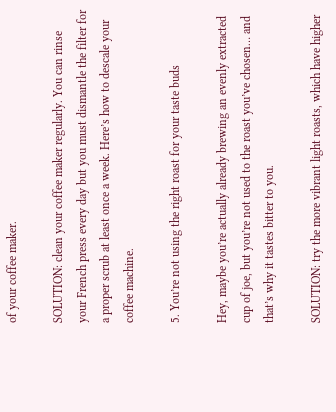of your coffee maker.

SOLUTION: clean your coffee maker regularly. You can rinse your French press every day but you must dismantle the filter for a proper scrub at least once a week. Here’s how to descale your coffee machine.

5. You’re not using the right roast for your taste buds

Hey, maybe you’re actually already brewing an evenly extracted cup of joe, but you’re not used to the roast you’ve chosen… and that’s why it tastes bitter to you.

SOLUTION: try the more vibrant light roasts, which have higher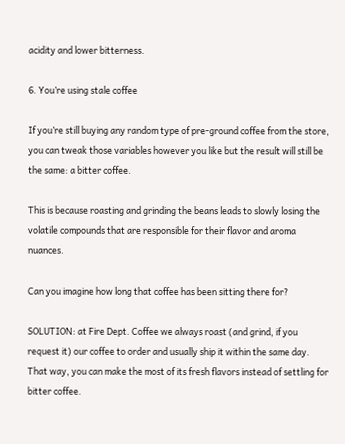acidity and lower bitterness.

6. You’re using stale coffee

If you’re still buying any random type of pre-ground coffee from the store, you can tweak those variables however you like but the result will still be the same: a bitter coffee.

This is because roasting and grinding the beans leads to slowly losing the volatile compounds that are responsible for their flavor and aroma nuances.

Can you imagine how long that coffee has been sitting there for?

SOLUTION: at Fire Dept. Coffee we always roast (and grind, if you request it) our coffee to order and usually ship it within the same day. That way, you can make the most of its fresh flavors instead of settling for bitter coffee.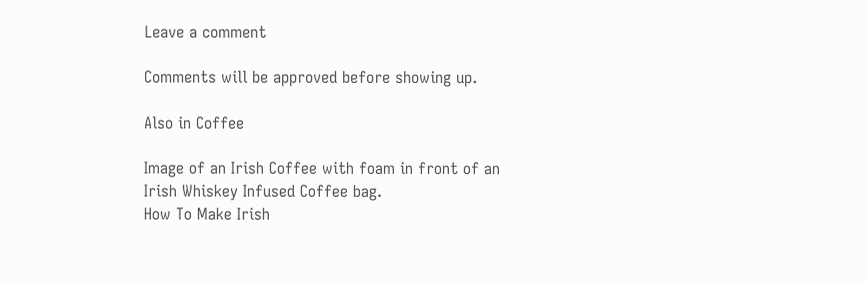Leave a comment

Comments will be approved before showing up.

Also in Coffee

Image of an Irish Coffee with foam in front of an Irish Whiskey Infused Coffee bag.
How To Make Irish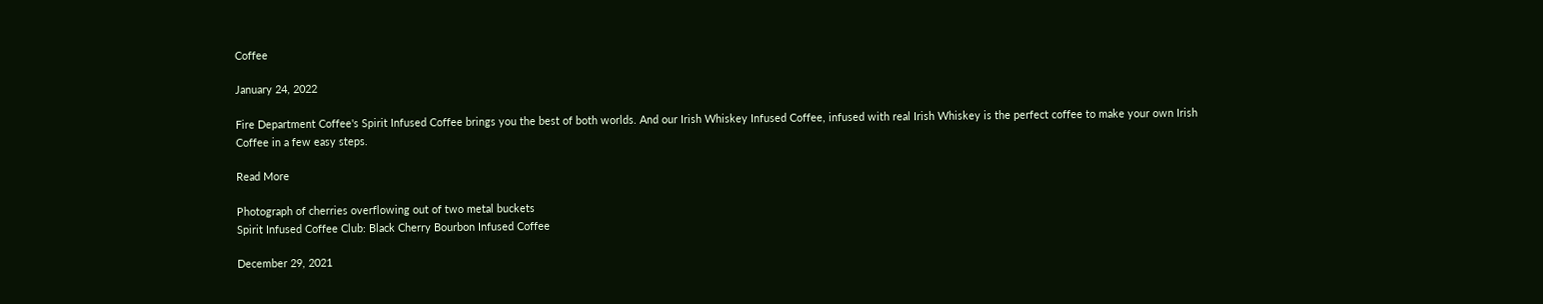Coffee

January 24, 2022

Fire Department Coffee's Spirit Infused Coffee brings you the best of both worlds. And our Irish Whiskey Infused Coffee, infused with real Irish Whiskey is the perfect coffee to make your own Irish Coffee in a few easy steps.

Read More

Photograph of cherries overflowing out of two metal buckets
Spirit Infused Coffee Club: Black Cherry Bourbon Infused Coffee

December 29, 2021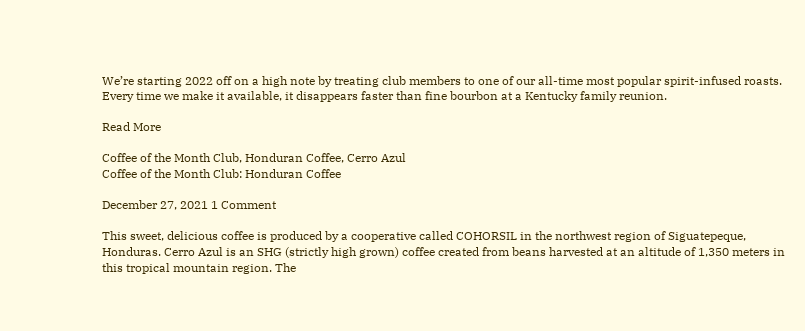We’re starting 2022 off on a high note by treating club members to one of our all-time most popular spirit-infused roasts. Every time we make it available, it disappears faster than fine bourbon at a Kentucky family reunion.

Read More

Coffee of the Month Club, Honduran Coffee, Cerro Azul
Coffee of the Month Club: Honduran Coffee

December 27, 2021 1 Comment

This sweet, delicious coffee is produced by a cooperative called COHORSIL in the northwest region of Siguatepeque, Honduras. Cerro Azul is an SHG (strictly high grown) coffee created from beans harvested at an altitude of 1,350 meters in this tropical mountain region. The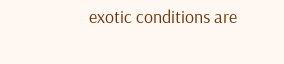exotic conditions are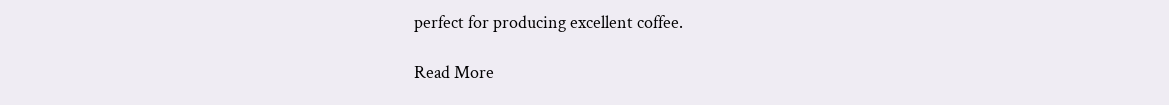perfect for producing excellent coffee.

Read More